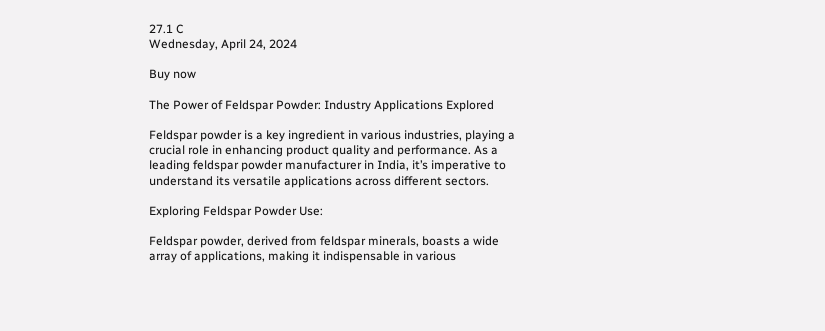27.1 C
Wednesday, April 24, 2024

Buy now

The Power of Feldspar Powder: Industry Applications Explored

Feldspar powder is a key ingredient in various industries, playing a crucial role in enhancing product quality and performance. As a leading feldspar powder manufacturer in India, it’s imperative to understand its versatile applications across different sectors.

Exploring Feldspar Powder Use:

Feldspar powder, derived from feldspar minerals, boasts a wide array of applications, making it indispensable in various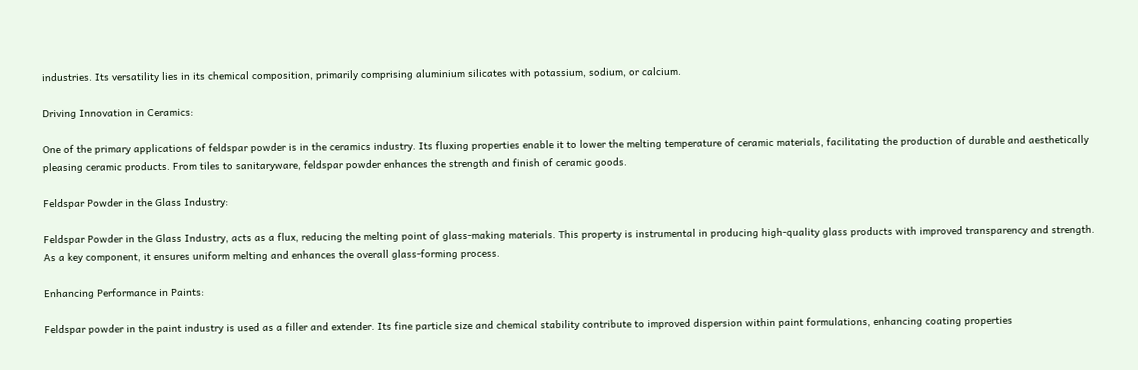industries. Its versatility lies in its chemical composition, primarily comprising aluminium silicates with potassium, sodium, or calcium.

Driving Innovation in Ceramics:

One of the primary applications of feldspar powder is in the ceramics industry. Its fluxing properties enable it to lower the melting temperature of ceramic materials, facilitating the production of durable and aesthetically pleasing ceramic products. From tiles to sanitaryware, feldspar powder enhances the strength and finish of ceramic goods.

Feldspar Powder in the Glass Industry:

Feldspar Powder in the Glass Industry, acts as a flux, reducing the melting point of glass-making materials. This property is instrumental in producing high-quality glass products with improved transparency and strength. As a key component, it ensures uniform melting and enhances the overall glass-forming process.

Enhancing Performance in Paints:

Feldspar powder in the paint industry is used as a filler and extender. Its fine particle size and chemical stability contribute to improved dispersion within paint formulations, enhancing coating properties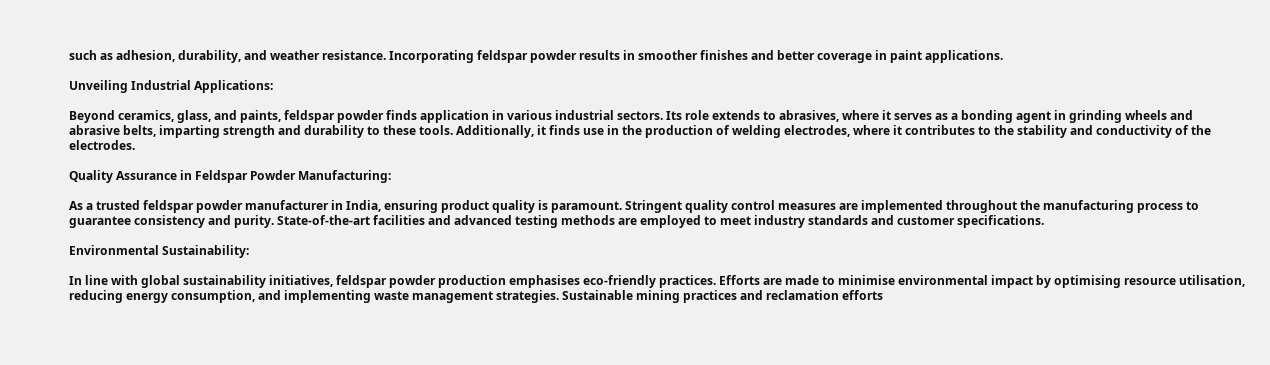such as adhesion, durability, and weather resistance. Incorporating feldspar powder results in smoother finishes and better coverage in paint applications.

Unveiling Industrial Applications:

Beyond ceramics, glass, and paints, feldspar powder finds application in various industrial sectors. Its role extends to abrasives, where it serves as a bonding agent in grinding wheels and abrasive belts, imparting strength and durability to these tools. Additionally, it finds use in the production of welding electrodes, where it contributes to the stability and conductivity of the electrodes.

Quality Assurance in Feldspar Powder Manufacturing:

As a trusted feldspar powder manufacturer in India, ensuring product quality is paramount. Stringent quality control measures are implemented throughout the manufacturing process to guarantee consistency and purity. State-of-the-art facilities and advanced testing methods are employed to meet industry standards and customer specifications.

Environmental Sustainability:

In line with global sustainability initiatives, feldspar powder production emphasises eco-friendly practices. Efforts are made to minimise environmental impact by optimising resource utilisation, reducing energy consumption, and implementing waste management strategies. Sustainable mining practices and reclamation efforts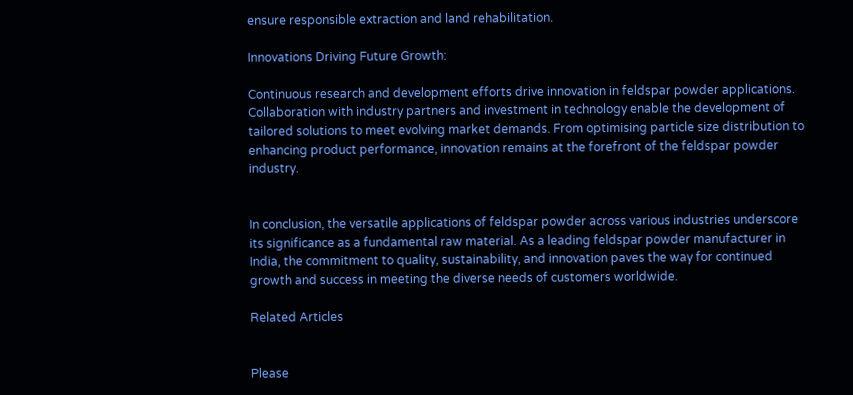ensure responsible extraction and land rehabilitation.

Innovations Driving Future Growth:

Continuous research and development efforts drive innovation in feldspar powder applications. Collaboration with industry partners and investment in technology enable the development of tailored solutions to meet evolving market demands. From optimising particle size distribution to enhancing product performance, innovation remains at the forefront of the feldspar powder industry.


In conclusion, the versatile applications of feldspar powder across various industries underscore its significance as a fundamental raw material. As a leading feldspar powder manufacturer in India, the commitment to quality, sustainability, and innovation paves the way for continued growth and success in meeting the diverse needs of customers worldwide.

Related Articles


Please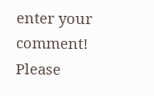enter your comment!
Please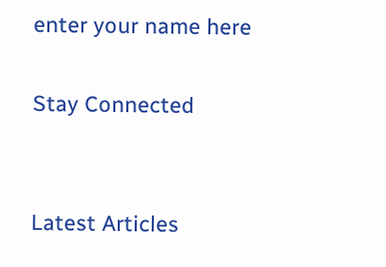enter your name here

Stay Connected


Latest Articles